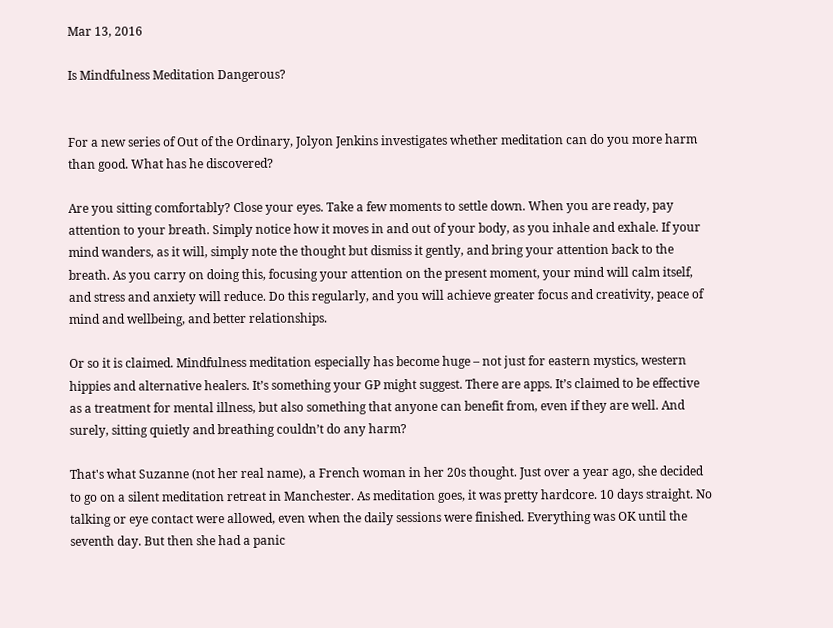Mar 13, 2016

Is Mindfulness Meditation Dangerous?


For a new series of Out of the Ordinary, Jolyon Jenkins investigates whether meditation can do you more harm than good. What has he discovered?

Are you sitting comfortably? Close your eyes. Take a few moments to settle down. When you are ready, pay attention to your breath. Simply notice how it moves in and out of your body, as you inhale and exhale. If your mind wanders, as it will, simply note the thought but dismiss it gently, and bring your attention back to the breath. As you carry on doing this, focusing your attention on the present moment, your mind will calm itself, and stress and anxiety will reduce. Do this regularly, and you will achieve greater focus and creativity, peace of mind and wellbeing, and better relationships.

Or so it is claimed. Mindfulness meditation especially has become huge – not just for eastern mystics, western hippies and alternative healers. It’s something your GP might suggest. There are apps. It’s claimed to be effective as a treatment for mental illness, but also something that anyone can benefit from, even if they are well. And surely, sitting quietly and breathing couldn’t do any harm?

That's what Suzanne (not her real name), a French woman in her 20s thought. Just over a year ago, she decided to go on a silent meditation retreat in Manchester. As meditation goes, it was pretty hardcore. 10 days straight. No talking or eye contact were allowed, even when the daily sessions were finished. Everything was OK until the seventh day. But then she had a panic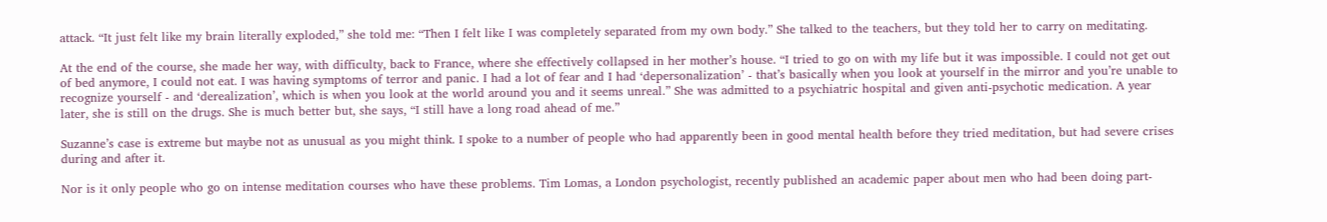attack. “It just felt like my brain literally exploded,” she told me: “Then I felt like I was completely separated from my own body.” She talked to the teachers, but they told her to carry on meditating.

At the end of the course, she made her way, with difficulty, back to France, where she effectively collapsed in her mother’s house. “I tried to go on with my life but it was impossible. I could not get out of bed anymore, I could not eat. I was having symptoms of terror and panic. I had a lot of fear and I had ‘depersonalization’ - that’s basically when you look at yourself in the mirror and you’re unable to recognize yourself - and ‘derealization’, which is when you look at the world around you and it seems unreal.” She was admitted to a psychiatric hospital and given anti-psychotic medication. A year later, she is still on the drugs. She is much better but, she says, “I still have a long road ahead of me.”

Suzanne’s case is extreme but maybe not as unusual as you might think. I spoke to a number of people who had apparently been in good mental health before they tried meditation, but had severe crises during and after it.

Nor is it only people who go on intense meditation courses who have these problems. Tim Lomas, a London psychologist, recently published an academic paper about men who had been doing part-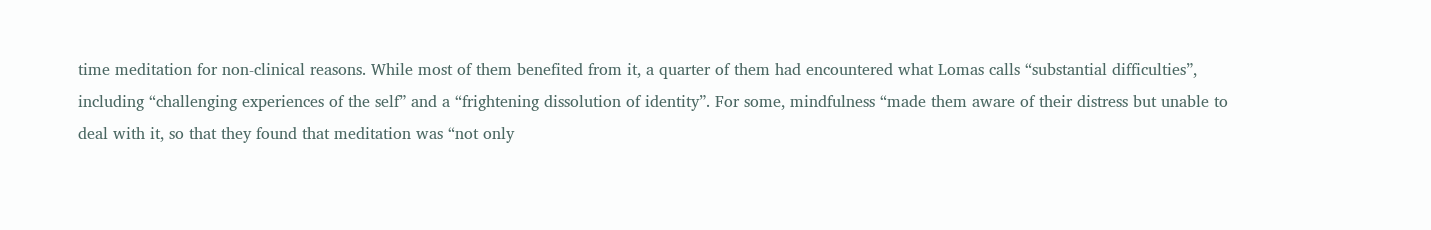time meditation for non-clinical reasons. While most of them benefited from it, a quarter of them had encountered what Lomas calls “substantial difficulties”, including “challenging experiences of the self” and a “frightening dissolution of identity”. For some, mindfulness “made them aware of their distress but unable to deal with it, so that they found that meditation was “not only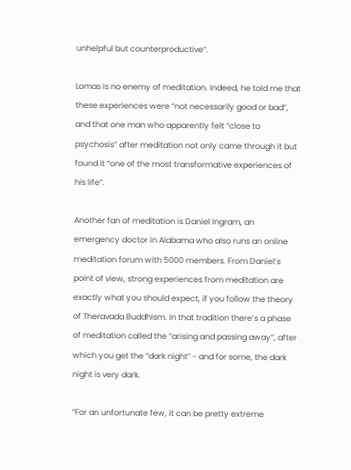unhelpful but counterproductive”.

Lomas is no enemy of meditation. Indeed, he told me that these experiences were “not necessarily good or bad”, and that one man who apparently felt “close to psychosis” after meditation not only came through it but found it “one of the most transformative experiences of his life”.

Another fan of meditation is Daniel Ingram, an emergency doctor in Alabama who also runs an online meditation forum with 5000 members. From Daniel’s point of view, strong experiences from meditation are exactly what you should expect, if you follow the theory of Theravada Buddhism. In that tradition there’s a phase of meditation called the “arising and passing away”, after which you get the “dark night” - and for some, the dark night is very dark.

“For an unfortunate few, it can be pretty extreme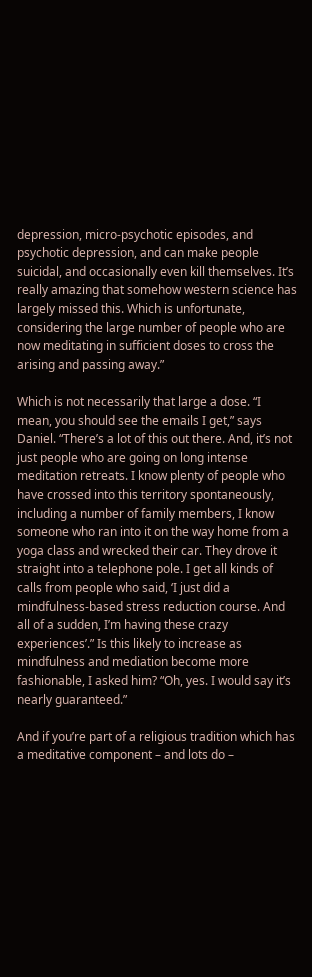depression, micro-psychotic episodes, and psychotic depression, and can make people suicidal, and occasionally even kill themselves. It’s really amazing that somehow western science has largely missed this. Which is unfortunate, considering the large number of people who are now meditating in sufficient doses to cross the arising and passing away.”

Which is not necessarily that large a dose. “I mean, you should see the emails I get,” says Daniel. “There’s a lot of this out there. And, it’s not just people who are going on long intense meditation retreats. I know plenty of people who have crossed into this territory spontaneously, including a number of family members, I know someone who ran into it on the way home from a yoga class and wrecked their car. They drove it straight into a telephone pole. I get all kinds of calls from people who said, ‘I just did a mindfulness-based stress reduction course. And all of a sudden, I’m having these crazy experiences’.” Is this likely to increase as mindfulness and mediation become more fashionable, I asked him? “Oh, yes. I would say it’s nearly guaranteed.”

And if you’re part of a religious tradition which has a meditative component – and lots do –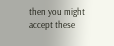then you might accept these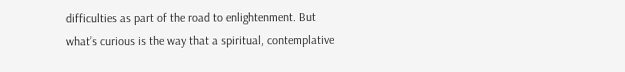difficulties as part of the road to enlightenment. But what’s curious is the way that a spiritual, contemplative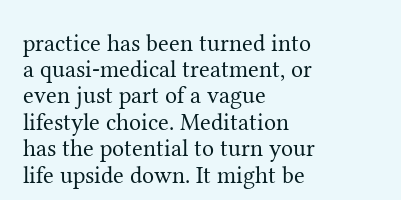practice has been turned into a quasi-medical treatment, or even just part of a vague lifestyle choice. Meditation has the potential to turn your life upside down. It might be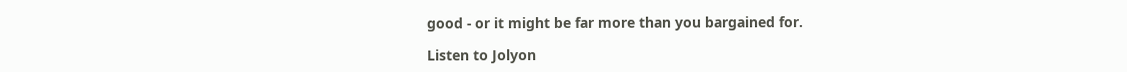good - or it might be far more than you bargained for.

Listen to Jolyon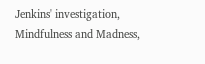Jenkins' investigation, Mindfulness and Madness,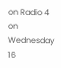on Radio 4 on Wednesday 16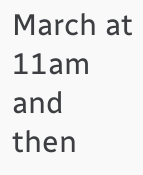March at 11am and then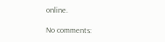online.

No comments: